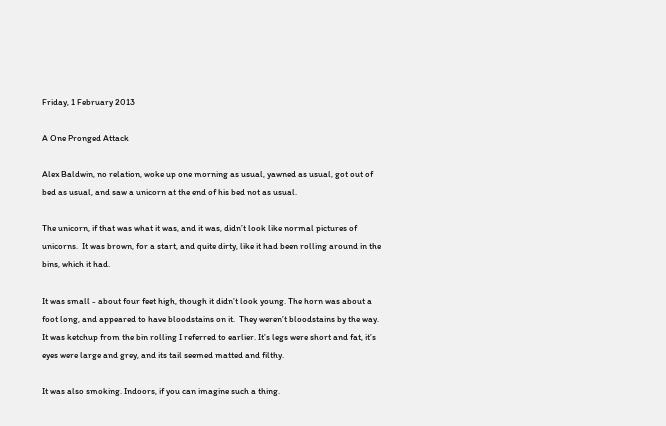Friday, 1 February 2013

A One Pronged Attack

Alex Baldwin, no relation, woke up one morning as usual, yawned as usual, got out of bed as usual, and saw a unicorn at the end of his bed not as usual.

The unicorn, if that was what it was, and it was, didn’t look like normal pictures of unicorns.  It was brown, for a start, and quite dirty, like it had been rolling around in the bins, which it had.

It was small - about four feet high, though it didn’t look young. The horn was about a foot long, and appeared to have bloodstains on it.  They weren’t bloodstains by the way. It was ketchup from the bin rolling I referred to earlier. It’s legs were short and fat, it’s eyes were large and grey, and its tail seemed matted and filthy.

It was also smoking. Indoors, if you can imagine such a thing.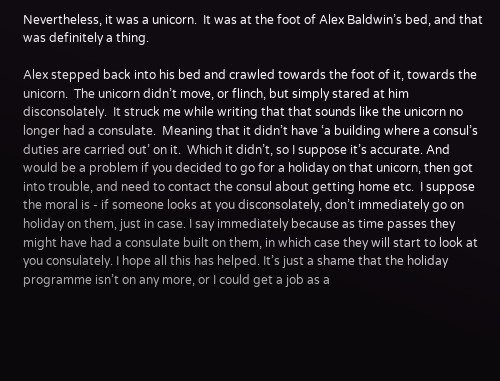Nevertheless, it was a unicorn.  It was at the foot of Alex Baldwin’s bed, and that was definitely a thing.

Alex stepped back into his bed and crawled towards the foot of it, towards the unicorn.  The unicorn didn’t move, or flinch, but simply stared at him disconsolately.  It struck me while writing that that sounds like the unicorn no longer had a consulate.  Meaning that it didn’t have ‘a building where a consul’s duties are carried out’ on it.  Which it didn’t, so I suppose it’s accurate. And would be a problem if you decided to go for a holiday on that unicorn, then got into trouble, and need to contact the consul about getting home etc.  I suppose the moral is - if someone looks at you disconsolately, don’t immediately go on holiday on them, just in case. I say immediately because as time passes they might have had a consulate built on them, in which case they will start to look at you consulately. I hope all this has helped. It’s just a shame that the holiday programme isn’t on any more, or I could get a job as a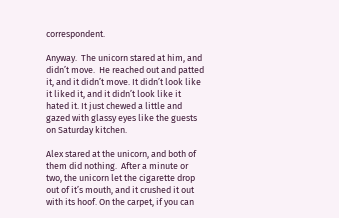correspondent.

Anyway.  The unicorn stared at him, and didn’t move.  He reached out and patted it, and it didn’t move. It didn’t look like it liked it, and it didn’t look like it hated it. It just chewed a little and gazed with glassy eyes like the guests on Saturday kitchen.

Alex stared at the unicorn, and both of them did nothing.  After a minute or two, the unicorn let the cigarette drop out of it’s mouth, and it crushed it out with its hoof. On the carpet, if you can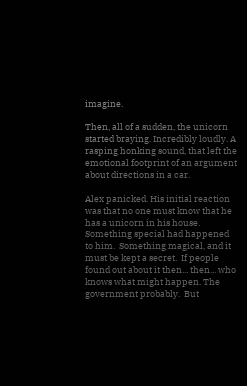imagine.

Then, all of a sudden, the unicorn started braying. Incredibly loudly. A rasping honking sound, that left the emotional footprint of an argument about directions in a car.

Alex panicked. His initial reaction was that no one must know that he has a unicorn in his house. Something special had happened to him.  Something magical, and it must be kept a secret.  If people found out about it then... then... who knows what might happen. The government probably.  But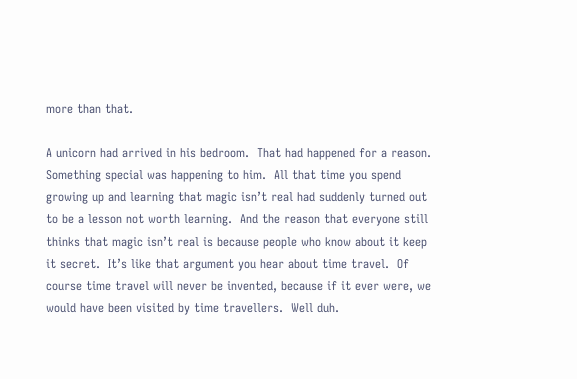more than that.

A unicorn had arrived in his bedroom.  That had happened for a reason.  Something special was happening to him.  All that time you spend growing up and learning that magic isn’t real had suddenly turned out to be a lesson not worth learning.  And the reason that everyone still thinks that magic isn’t real is because people who know about it keep it secret.  It’s like that argument you hear about time travel.  Of course time travel will never be invented, because if it ever were, we would have been visited by time travellers.  Well duh.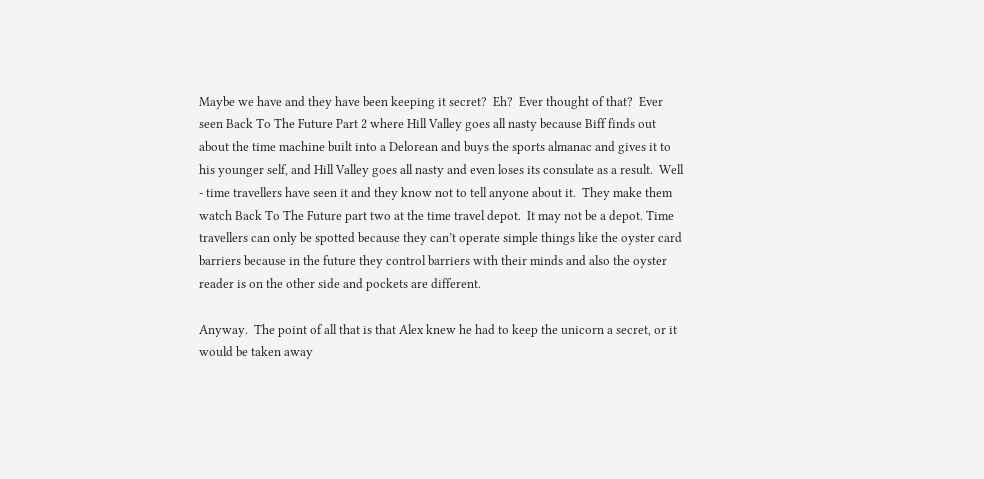Maybe we have and they have been keeping it secret?  Eh?  Ever thought of that?  Ever seen Back To The Future Part 2 where Hill Valley goes all nasty because Biff finds out about the time machine built into a Delorean and buys the sports almanac and gives it to his younger self, and Hill Valley goes all nasty and even loses its consulate as a result.  Well - time travellers have seen it and they know not to tell anyone about it.  They make them watch Back To The Future part two at the time travel depot.  It may not be a depot. Time travellers can only be spotted because they can’t operate simple things like the oyster card barriers because in the future they control barriers with their minds and also the oyster reader is on the other side and pockets are different.

Anyway.  The point of all that is that Alex knew he had to keep the unicorn a secret, or it would be taken away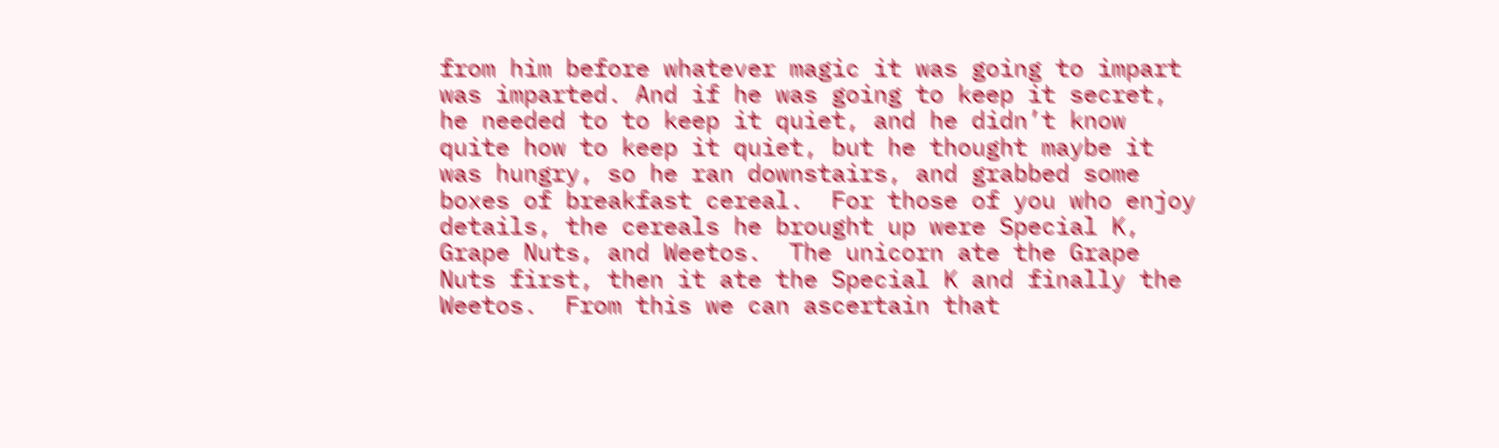from him before whatever magic it was going to impart was imparted. And if he was going to keep it secret, he needed to to keep it quiet, and he didn’t know quite how to keep it quiet, but he thought maybe it was hungry, so he ran downstairs, and grabbed some boxes of breakfast cereal.  For those of you who enjoy details, the cereals he brought up were Special K, Grape Nuts, and Weetos.  The unicorn ate the Grape Nuts first, then it ate the Special K and finally the Weetos.  From this we can ascertain that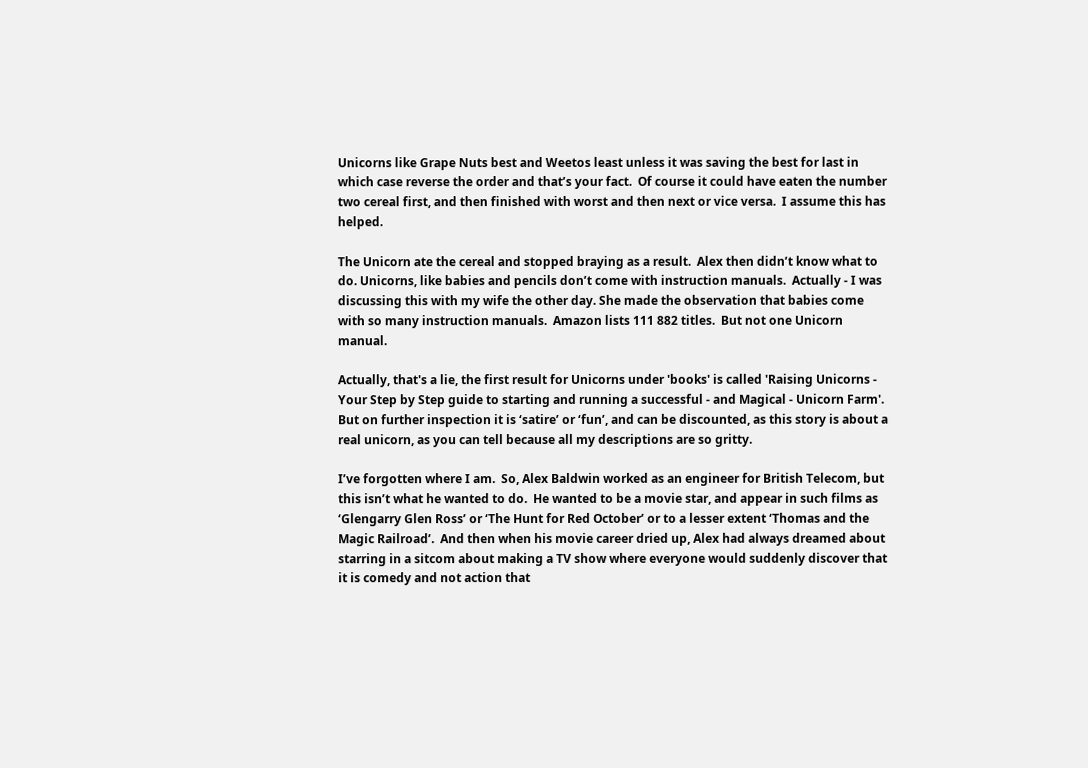Unicorns like Grape Nuts best and Weetos least unless it was saving the best for last in which case reverse the order and that’s your fact.  Of course it could have eaten the number two cereal first, and then finished with worst and then next or vice versa.  I assume this has helped.

The Unicorn ate the cereal and stopped braying as a result.  Alex then didn’t know what to do. Unicorns, like babies and pencils don’t come with instruction manuals.  Actually - I was discussing this with my wife the other day. She made the observation that babies come with so many instruction manuals.  Amazon lists 111 882 titles.  But not one Unicorn manual.

Actually, that's a lie, the first result for Unicorns under 'books' is called 'Raising Unicorns - Your Step by Step guide to starting and running a successful - and Magical - Unicorn Farm'.
But on further inspection it is ‘satire’ or ‘fun’, and can be discounted, as this story is about a real unicorn, as you can tell because all my descriptions are so gritty.

I’ve forgotten where I am.  So, Alex Baldwin worked as an engineer for British Telecom, but this isn’t what he wanted to do.  He wanted to be a movie star, and appear in such films as  ‘Glengarry Glen Ross’ or ‘The Hunt for Red October’ or to a lesser extent ‘Thomas and the Magic Railroad’.  And then when his movie career dried up, Alex had always dreamed about starring in a sitcom about making a TV show where everyone would suddenly discover that it is comedy and not action that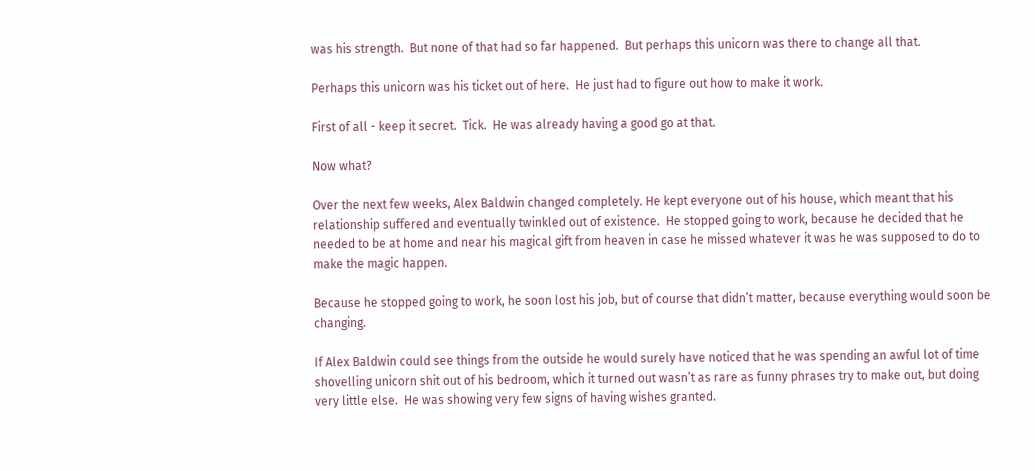was his strength.  But none of that had so far happened.  But perhaps this unicorn was there to change all that.

Perhaps this unicorn was his ticket out of here.  He just had to figure out how to make it work.

First of all - keep it secret.  Tick.  He was already having a good go at that.

Now what?

Over the next few weeks, Alex Baldwin changed completely. He kept everyone out of his house, which meant that his relationship suffered and eventually twinkled out of existence.  He stopped going to work, because he decided that he needed to be at home and near his magical gift from heaven in case he missed whatever it was he was supposed to do to make the magic happen.

Because he stopped going to work, he soon lost his job, but of course that didn’t matter, because everything would soon be changing.

If Alex Baldwin could see things from the outside he would surely have noticed that he was spending an awful lot of time shovelling unicorn shit out of his bedroom, which it turned out wasn’t as rare as funny phrases try to make out, but doing very little else.  He was showing very few signs of having wishes granted.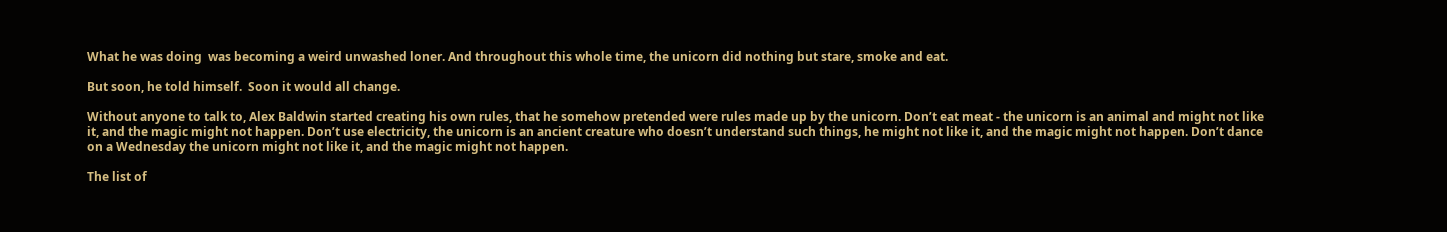What he was doing  was becoming a weird unwashed loner. And throughout this whole time, the unicorn did nothing but stare, smoke and eat.

But soon, he told himself.  Soon it would all change.

Without anyone to talk to, Alex Baldwin started creating his own rules, that he somehow pretended were rules made up by the unicorn. Don’t eat meat - the unicorn is an animal and might not like it, and the magic might not happen. Don’t use electricity, the unicorn is an ancient creature who doesn’t understand such things, he might not like it, and the magic might not happen. Don’t dance on a Wednesday the unicorn might not like it, and the magic might not happen.

The list of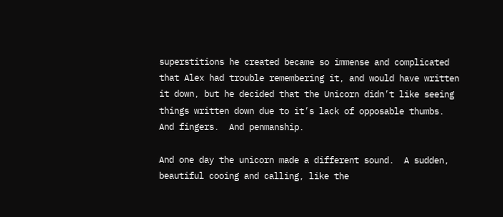superstitions he created became so immense and complicated that Alex had trouble remembering it, and would have written it down, but he decided that the Unicorn didn’t like seeing things written down due to it’s lack of opposable thumbs.  And fingers.  And penmanship.

And one day the unicorn made a different sound.  A sudden, beautiful cooing and calling, like the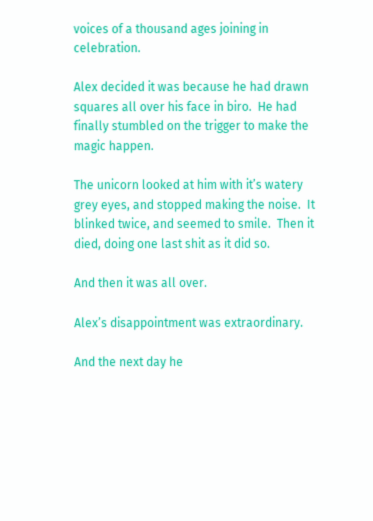voices of a thousand ages joining in celebration.

Alex decided it was because he had drawn squares all over his face in biro.  He had finally stumbled on the trigger to make the magic happen.

The unicorn looked at him with it’s watery grey eyes, and stopped making the noise.  It blinked twice, and seemed to smile.  Then it died, doing one last shit as it did so.

And then it was all over.

Alex’s disappointment was extraordinary.

And the next day he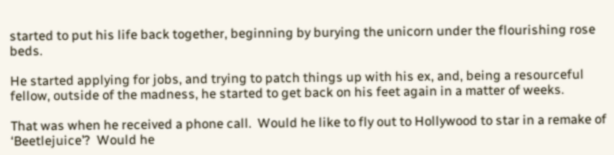started to put his life back together, beginning by burying the unicorn under the flourishing rose beds.

He started applying for jobs, and trying to patch things up with his ex, and, being a resourceful fellow, outside of the madness, he started to get back on his feet again in a matter of weeks.

That was when he received a phone call.  Would he like to fly out to Hollywood to star in a remake of ‘Beetlejuice’?  Would he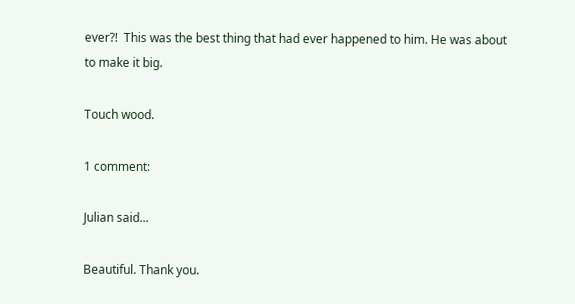ever?!  This was the best thing that had ever happened to him. He was about to make it big.

Touch wood.

1 comment:

Julian said...

Beautiful. Thank you.